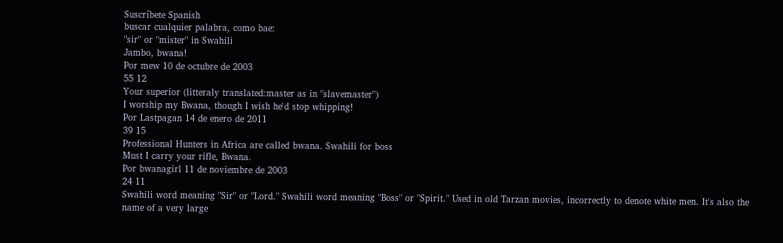Suscríbete Spanish
buscar cualquier palabra, como bae:
"sir" or "mister" in Swahili
Jambo, bwana!
Por mew 10 de octubre de 2003
55 12
Your superior (litteraly translated:master as in "slavemaster")
I worship my Bwana, though I wish he'd stop whipping!
Por Lastpagan 14 de enero de 2011
39 15
Professional Hunters in Africa are called bwana. Swahili for boss
Must I carry your rifle, Bwana.
Por bwanagirl 11 de noviembre de 2003
24 11
Swahili word meaning "Sir" or "Lord." Swahili word meaning "Boss" or "Spirit." Used in old Tarzan movies, incorrectly to denote white men. It's also the name of a very large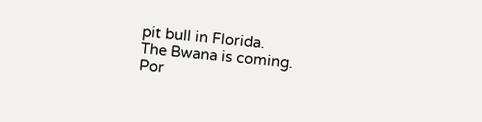pit bull in Florida.
The Bwana is coming.
Por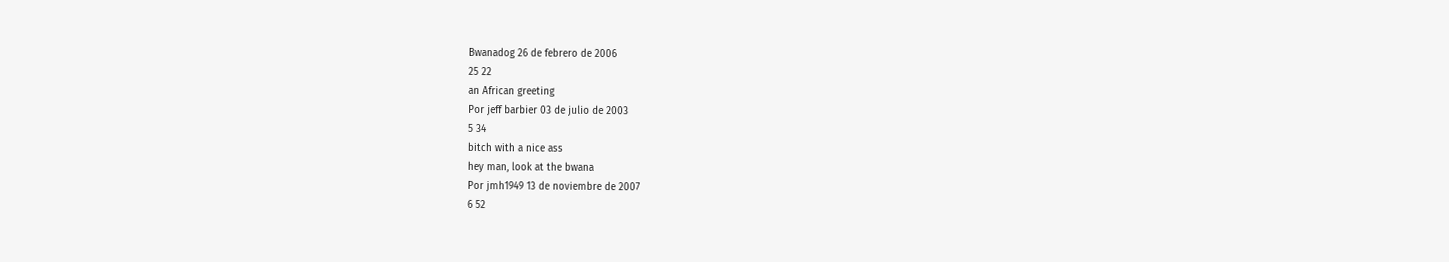Bwanadog 26 de febrero de 2006
25 22
an African greeting
Por jeff barbier 03 de julio de 2003
5 34
bitch with a nice ass
hey man, look at the bwana
Por jmh1949 13 de noviembre de 2007
6 52